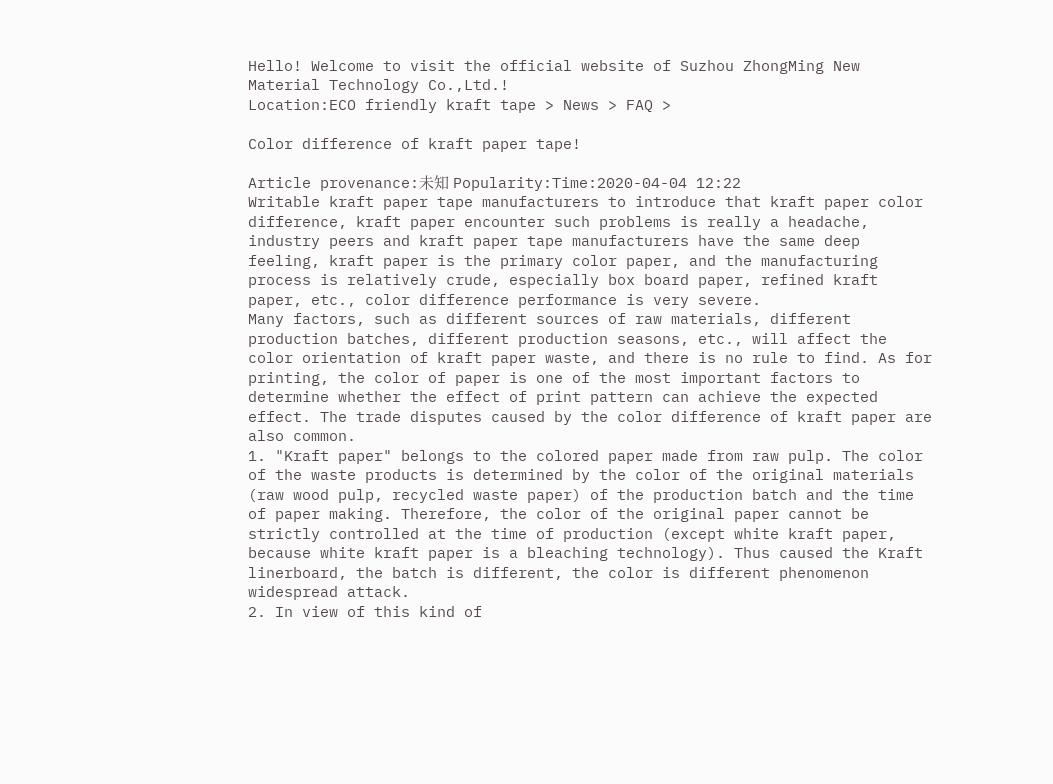Hello! Welcome to visit the official website of Suzhou ZhongMing New Material Technology Co.,Ltd.!
Location:ECO friendly kraft tape > News > FAQ >

Color difference of kraft paper tape!

Article provenance:未知 Popularity:Time:2020-04-04 12:22
Writable kraft paper tape manufacturers to introduce that kraft paper color difference, kraft paper encounter such problems is really a headache, industry peers and kraft paper tape manufacturers have the same deep feeling, kraft paper is the primary color paper, and the manufacturing process is relatively crude, especially box board paper, refined kraft paper, etc., color difference performance is very severe.
Many factors, such as different sources of raw materials, different production batches, different production seasons, etc., will affect the color orientation of kraft paper waste, and there is no rule to find. As for printing, the color of paper is one of the most important factors to determine whether the effect of print pattern can achieve the expected effect. The trade disputes caused by the color difference of kraft paper are also common.
1. "Kraft paper" belongs to the colored paper made from raw pulp. The color of the waste products is determined by the color of the original materials (raw wood pulp, recycled waste paper) of the production batch and the time of paper making. Therefore, the color of the original paper cannot be strictly controlled at the time of production (except white kraft paper, because white kraft paper is a bleaching technology). Thus caused the Kraft linerboard, the batch is different, the color is different phenomenon widespread attack.
2. In view of this kind of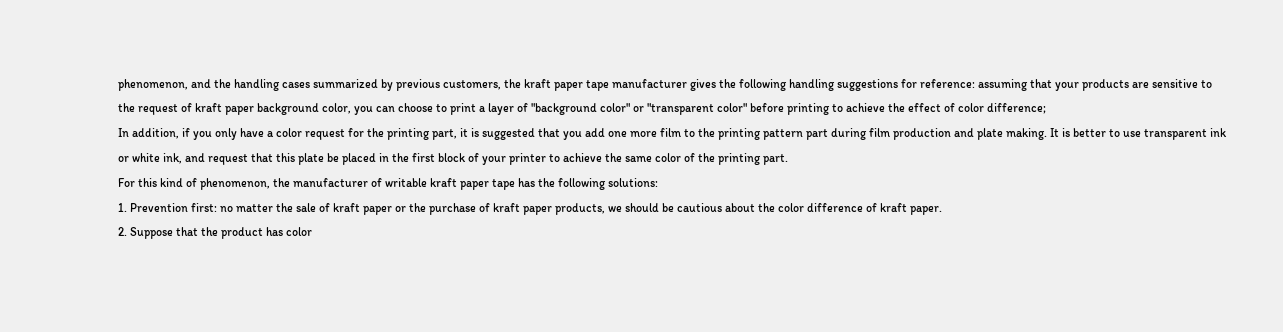phenomenon, and the handling cases summarized by previous customers, the kraft paper tape manufacturer gives the following handling suggestions for reference: assuming that your products are sensitive to the request of kraft paper background color, you can choose to print a layer of "background color" or "transparent color" before printing to achieve the effect of color difference;
In addition, if you only have a color request for the printing part, it is suggested that you add one more film to the printing pattern part during film production and plate making. It is better to use transparent ink or white ink, and request that this plate be placed in the first block of your printer to achieve the same color of the printing part.
For this kind of phenomenon, the manufacturer of writable kraft paper tape has the following solutions:
1. Prevention first: no matter the sale of kraft paper or the purchase of kraft paper products, we should be cautious about the color difference of kraft paper.
2. Suppose that the product has color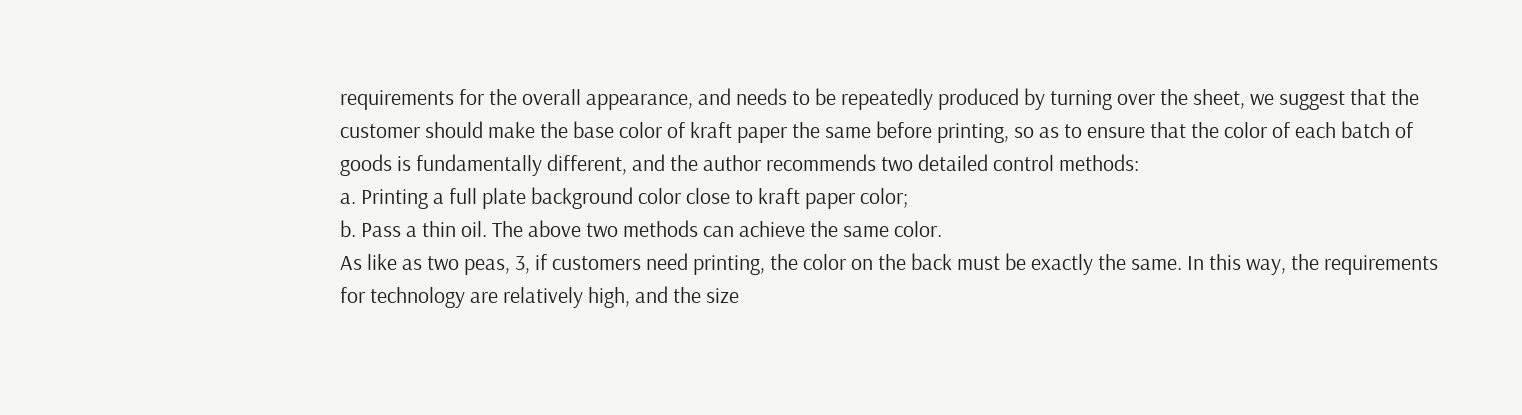requirements for the overall appearance, and needs to be repeatedly produced by turning over the sheet, we suggest that the customer should make the base color of kraft paper the same before printing, so as to ensure that the color of each batch of goods is fundamentally different, and the author recommends two detailed control methods:
a. Printing a full plate background color close to kraft paper color;
b. Pass a thin oil. The above two methods can achieve the same color.
As like as two peas, 3, if customers need printing, the color on the back must be exactly the same. In this way, the requirements for technology are relatively high, and the size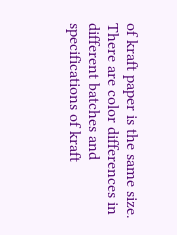of kraft paper is the same size.
There are color differences in different batches and specifications of kraft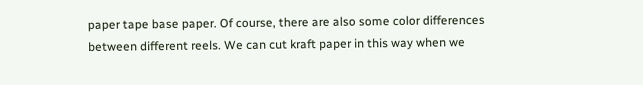paper tape base paper. Of course, there are also some color differences between different reels. We can cut kraft paper in this way when we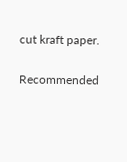cut kraft paper.

Recommended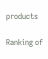products

Ranking of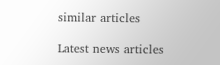similar articles

Latest news articles